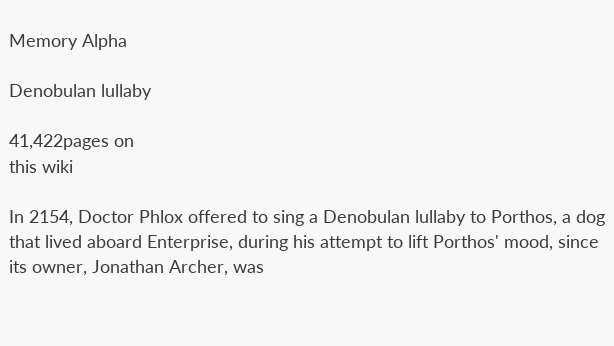Memory Alpha

Denobulan lullaby

41,422pages on
this wiki

In 2154, Doctor Phlox offered to sing a Denobulan lullaby to Porthos, a dog that lived aboard Enterprise, during his attempt to lift Porthos' mood, since its owner, Jonathan Archer, was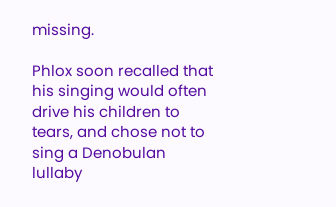missing.

Phlox soon recalled that his singing would often drive his children to tears, and chose not to sing a Denobulan lullaby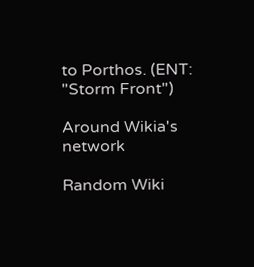to Porthos. (ENT: "Storm Front")

Around Wikia's network

Random Wiki